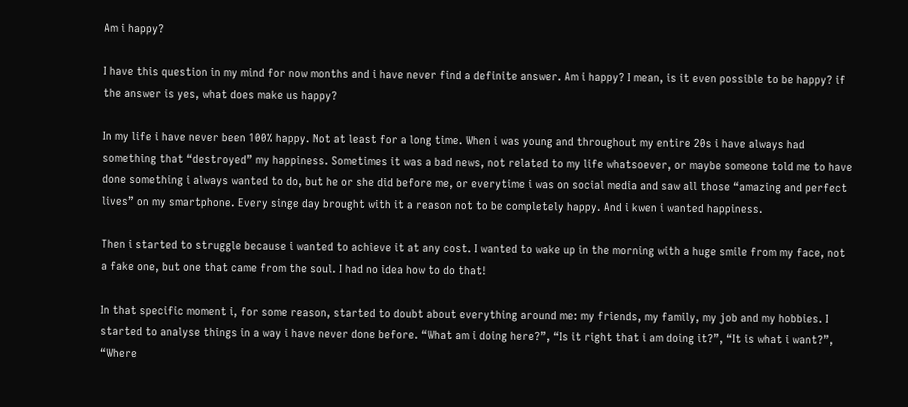Am i happy?

I have this question in my mind for now months and i have never find a definite answer. Am i happy? I mean, is it even possible to be happy? if the answer is yes, what does make us happy?

In my life i have never been 100% happy. Not at least for a long time. When i was young and throughout my entire 20s i have always had something that “destroyed” my happiness. Sometimes it was a bad news, not related to my life whatsoever, or maybe someone told me to have done something i always wanted to do, but he or she did before me, or everytime i was on social media and saw all those “amazing and perfect lives” on my smartphone. Every singe day brought with it a reason not to be completely happy. And i kwen i wanted happiness.

Then i started to struggle because i wanted to achieve it at any cost. I wanted to wake up in the morning with a huge smile from my face, not a fake one, but one that came from the soul. I had no idea how to do that!

In that specific moment i, for some reason, started to doubt about everything around me: my friends, my family, my job and my hobbies. I started to analyse things in a way i have never done before. “What am i doing here?”, “Is it right that i am doing it?”, “It is what i want?”, “Where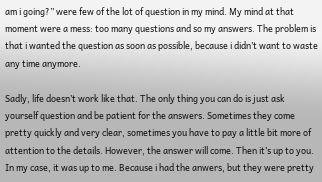am i going?” were few of the lot of question in my mind. My mind at that moment were a mess: too many questions and so my answers. The problem is that i wanted the question as soon as possible, because i didn’t want to waste any time anymore.

Sadly, life doesn’t work like that. The only thing you can do is just ask yourself question and be patient for the answers. Sometimes they come pretty quickly and very clear, sometimes you have to pay a little bit more of attention to the details. However, the answer will come. Then it’s up to you. In my case, it was up to me. Because i had the anwers, but they were pretty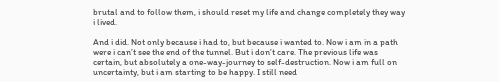brutal and to follow them, i should reset my life and change completely they way i lived.

And i did. Not only because i had to, but because i wanted to. Now i am in a path were i can’t see the end of the tunnel. But i don’t care. The previous life was certain, but absolutely a one-way-journey to self-destruction. Now i am full on uncertainty, but i am starting to be happy. I still need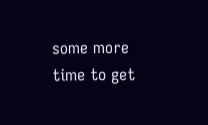some more time to get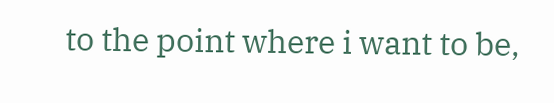to the point where i want to be,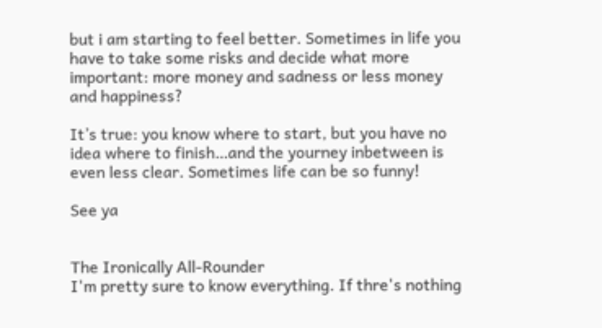but i am starting to feel better. Sometimes in life you have to take some risks and decide what more important: more money and sadness or less money and happiness?

It’s true: you know where to start, but you have no idea where to finish…and the yourney inbetween is even less clear. Sometimes life can be so funny!

See ya


The Ironically All-Rounder
I'm pretty sure to know everything. If thre's nothing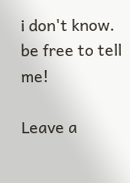i don't know. be free to tell me!

Leave a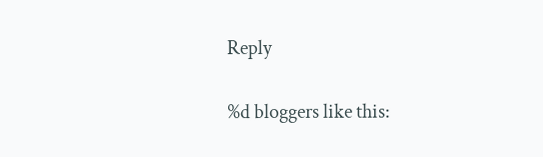Reply

%d bloggers like this: